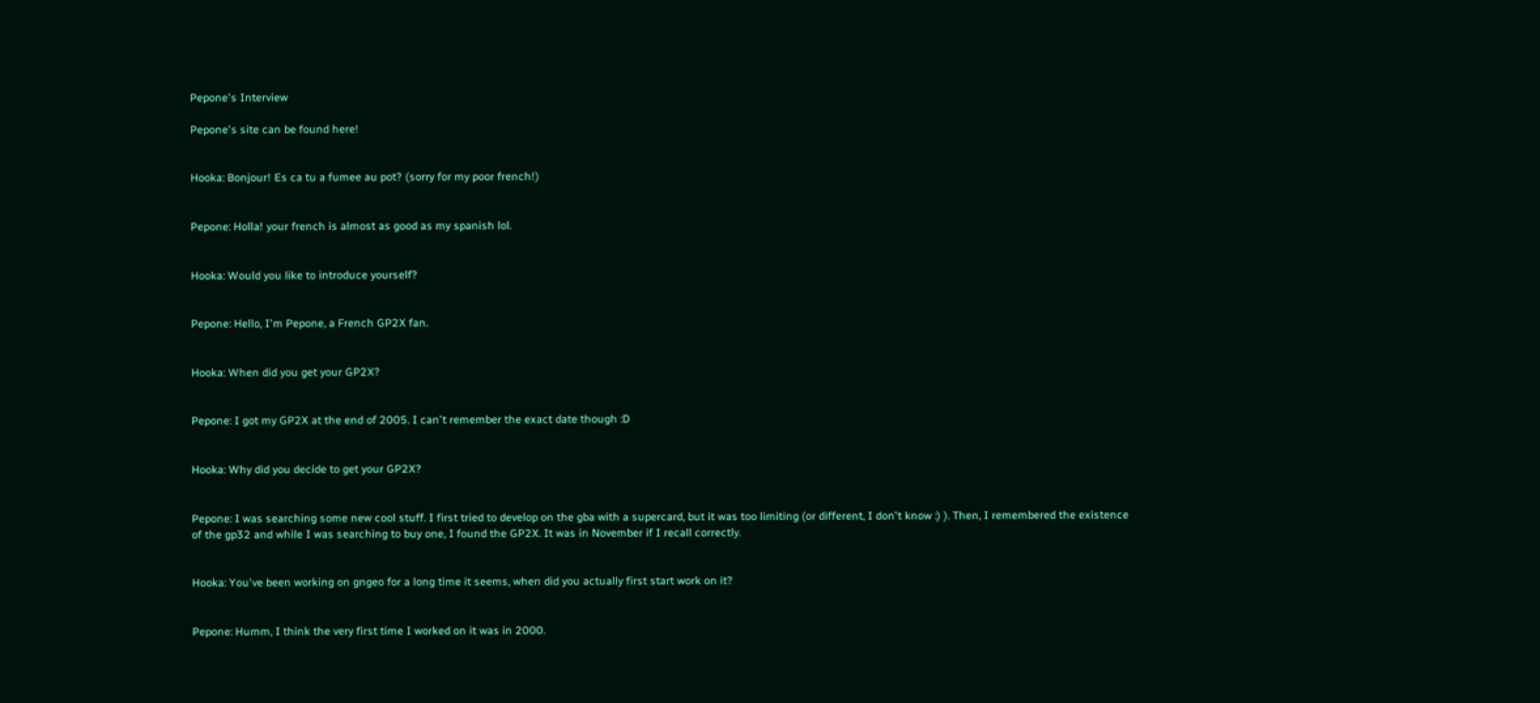Pepone's Interview

Pepone's site can be found here!


Hooka: Bonjour! Es ca tu a fumee au pot? (sorry for my poor french!)


Pepone: Holla! your french is almost as good as my spanish lol.


Hooka: Would you like to introduce yourself?


Pepone: Hello, I'm Pepone, a French GP2X fan.


Hooka: When did you get your GP2X?


Pepone: I got my GP2X at the end of 2005. I can't remember the exact date though :D


Hooka: Why did you decide to get your GP2X?


Pepone: I was searching some new cool stuff. I first tried to develop on the gba with a supercard, but it was too limiting (or different, I don't know :) ). Then, I remembered the existence of the gp32 and while I was searching to buy one, I found the GP2X. It was in November if I recall correctly.


Hooka: You've been working on gngeo for a long time it seems, when did you actually first start work on it?


Pepone: Humm, I think the very first time I worked on it was in 2000.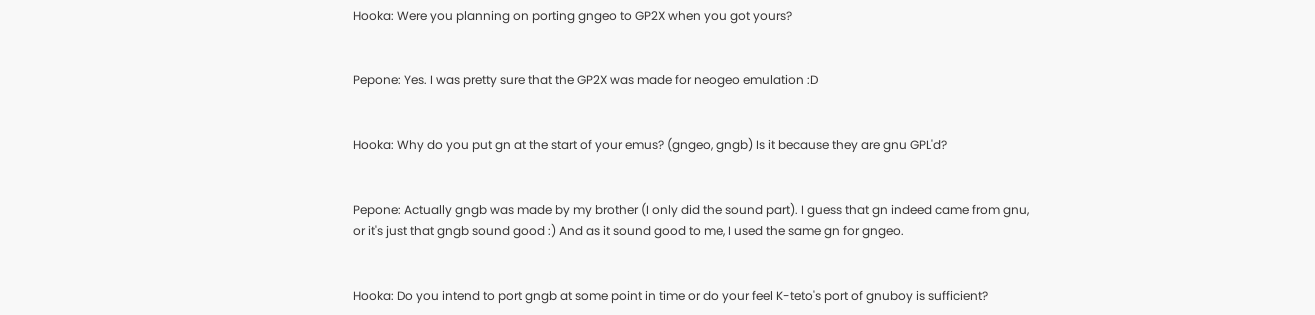Hooka: Were you planning on porting gngeo to GP2X when you got yours?


Pepone: Yes. I was pretty sure that the GP2X was made for neogeo emulation :D


Hooka: Why do you put gn at the start of your emus? (gngeo, gngb) Is it because they are gnu GPL'd?


Pepone: Actually gngb was made by my brother (I only did the sound part). I guess that gn indeed came from gnu, or it's just that gngb sound good :) And as it sound good to me, I used the same gn for gngeo.


Hooka: Do you intend to port gngb at some point in time or do your feel K-teto's port of gnuboy is sufficient?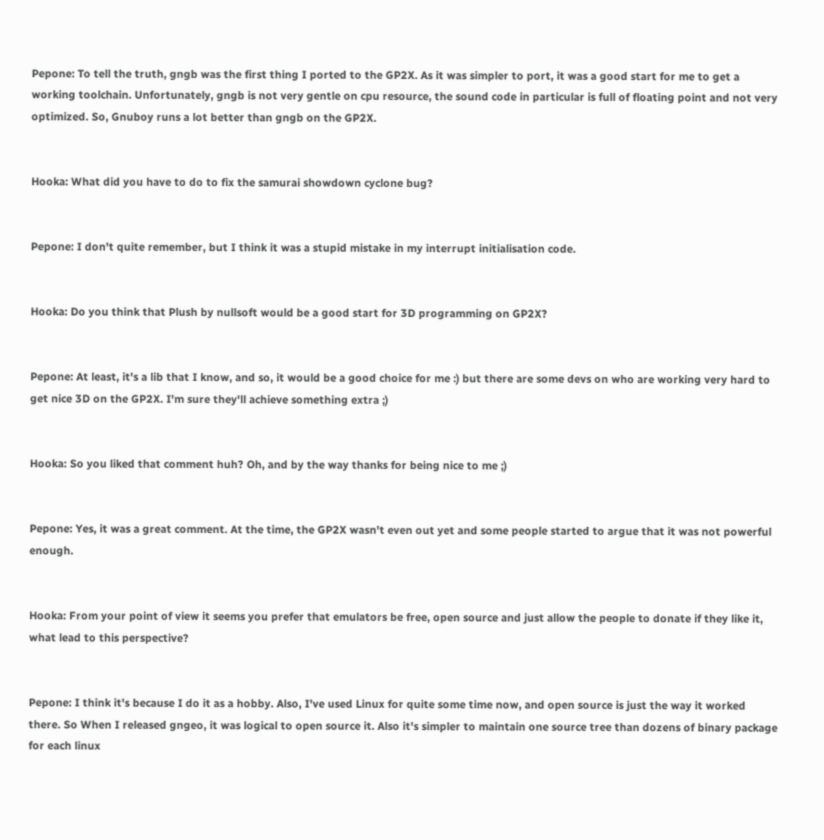Pepone: To tell the truth, gngb was the first thing I ported to the GP2X. As it was simpler to port, it was a good start for me to get a working toolchain. Unfortunately, gngb is not very gentle on cpu resource, the sound code in particular is full of floating point and not very optimized. So, Gnuboy runs a lot better than gngb on the GP2X.


Hooka: What did you have to do to fix the samurai showdown cyclone bug?


Pepone: I don't quite remember, but I think it was a stupid mistake in my interrupt initialisation code.


Hooka: Do you think that Plush by nullsoft would be a good start for 3D programming on GP2X?


Pepone: At least, it's a lib that I know, and so, it would be a good choice for me :) but there are some devs on who are working very hard to get nice 3D on the GP2X. I'm sure they'll achieve something extra ;)


Hooka: So you liked that comment huh? Oh, and by the way thanks for being nice to me ;)


Pepone: Yes, it was a great comment. At the time, the GP2X wasn't even out yet and some people started to argue that it was not powerful enough.


Hooka: From your point of view it seems you prefer that emulators be free, open source and just allow the people to donate if they like it, what lead to this perspective?


Pepone: I think it's because I do it as a hobby. Also, I've used Linux for quite some time now, and open source is just the way it worked there. So When I released gngeo, it was logical to open source it. Also it's simpler to maintain one source tree than dozens of binary package for each linux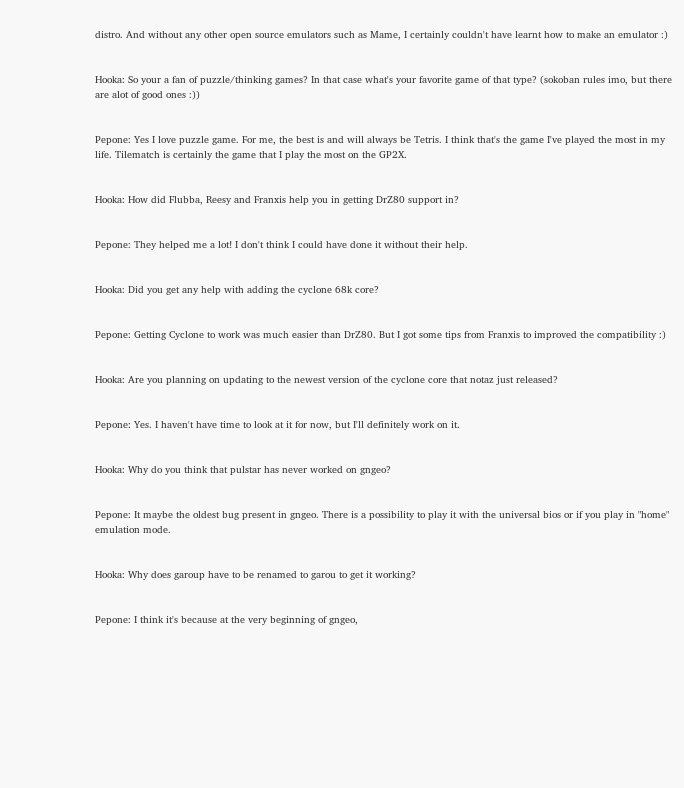distro. And without any other open source emulators such as Mame, I certainly couldn't have learnt how to make an emulator :)


Hooka: So your a fan of puzzle/thinking games? In that case what's your favorite game of that type? (sokoban rules imo, but there are alot of good ones :))


Pepone: Yes I love puzzle game. For me, the best is and will always be Tetris. I think that's the game I've played the most in my life. Tilematch is certainly the game that I play the most on the GP2X.


Hooka: How did Flubba, Reesy and Franxis help you in getting DrZ80 support in?


Pepone: They helped me a lot! I don't think I could have done it without their help.


Hooka: Did you get any help with adding the cyclone 68k core?


Pepone: Getting Cyclone to work was much easier than DrZ80. But I got some tips from Franxis to improved the compatibility :)


Hooka: Are you planning on updating to the newest version of the cyclone core that notaz just released?


Pepone: Yes. I haven't have time to look at it for now, but I'll definitely work on it.


Hooka: Why do you think that pulstar has never worked on gngeo?


Pepone: It maybe the oldest bug present in gngeo. There is a possibility to play it with the universal bios or if you play in "home" emulation mode.


Hooka: Why does garoup have to be renamed to garou to get it working?


Pepone: I think it's because at the very beginning of gngeo,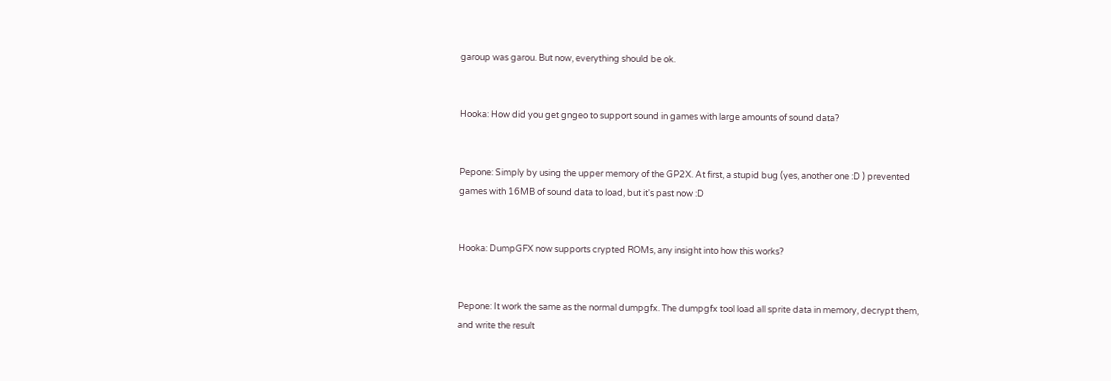garoup was garou. But now, everything should be ok.


Hooka: How did you get gngeo to support sound in games with large amounts of sound data?


Pepone: Simply by using the upper memory of the GP2X. At first, a stupid bug (yes, another one :D ) prevented games with 16MB of sound data to load, but it's past now :D


Hooka: DumpGFX now supports crypted ROMs, any insight into how this works?


Pepone: It work the same as the normal dumpgfx. The dumpgfx tool load all sprite data in memory, decrypt them, and write the result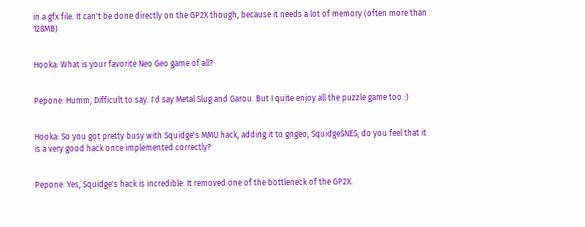in a gfx file. It can't be done directly on the GP2X though, because it needs a lot of memory (often more than 128MB)


Hooka: What is your favorite Neo Geo game of all?


Pepone: Humm, Difficult to say. I'd say Metal Slug and Garou. But I quite enjoy all the puzzle game too :)


Hooka: So you got pretty busy with Squidge's MMU hack, adding it to gngeo, SquidgeSNES, do you feel that it is a very good hack once implemented correctly?


Pepone: Yes, Squidge's hack is incredible. It removed one of the bottleneck of the GP2X.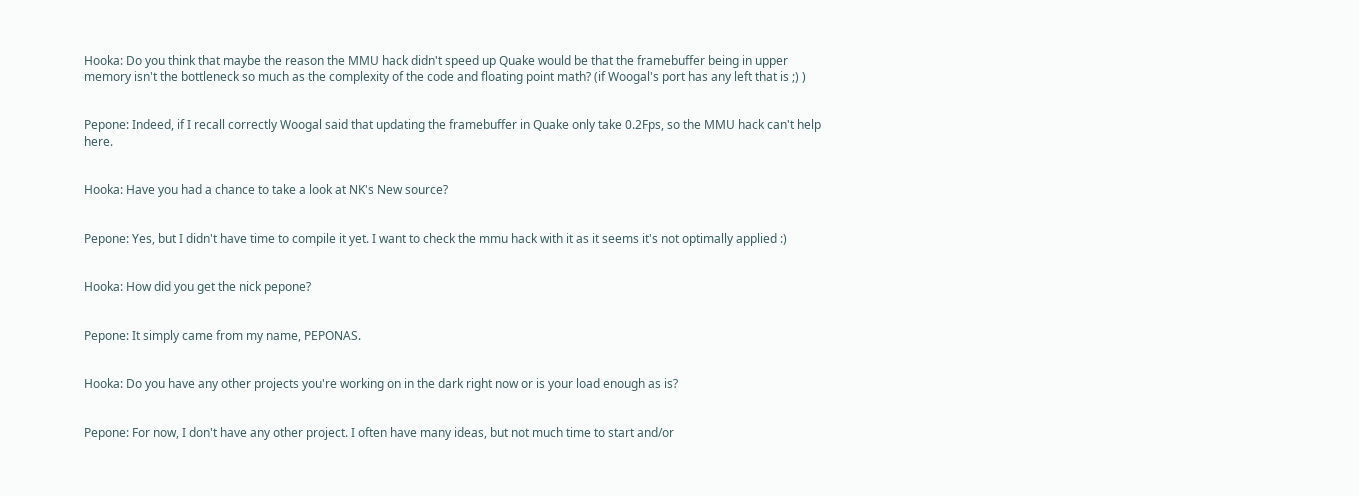Hooka: Do you think that maybe the reason the MMU hack didn't speed up Quake would be that the framebuffer being in upper memory isn't the bottleneck so much as the complexity of the code and floating point math? (if Woogal's port has any left that is ;) )


Pepone: Indeed, if I recall correctly Woogal said that updating the framebuffer in Quake only take 0.2Fps, so the MMU hack can't help here.


Hooka: Have you had a chance to take a look at NK's New source?


Pepone: Yes, but I didn't have time to compile it yet. I want to check the mmu hack with it as it seems it's not optimally applied :)


Hooka: How did you get the nick pepone?


Pepone: It simply came from my name, PEPONAS.


Hooka: Do you have any other projects you're working on in the dark right now or is your load enough as is?


Pepone: For now, I don't have any other project. I often have many ideas, but not much time to start and/or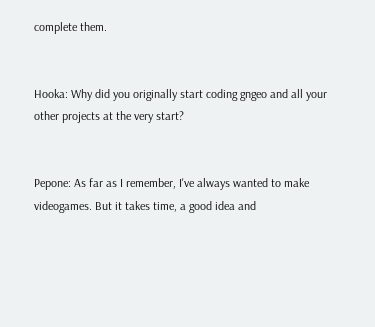complete them.


Hooka: Why did you originally start coding gngeo and all your other projects at the very start?


Pepone: As far as I remember, I've always wanted to make videogames. But it takes time, a good idea and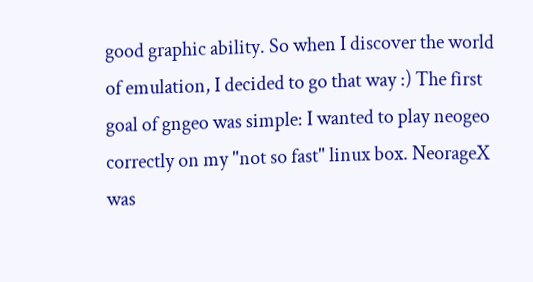good graphic ability. So when I discover the world of emulation, I decided to go that way :) The first goal of gngeo was simple: I wanted to play neogeo correctly on my "not so fast" linux box. NeorageX was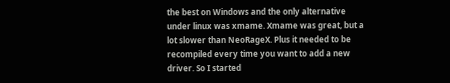the best on Windows and the only alternative under linux was xmame. Xmame was great, but a lot slower than NeoRageX. Plus it needed to be recompiled every time you want to add a new driver. So I started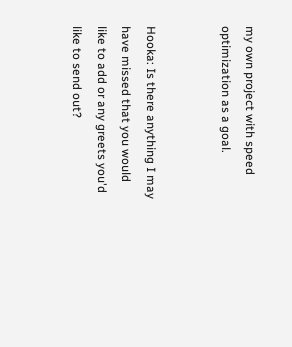my own project with speed optimization as a goal.


Hooka: Is there anything I may have missed that you would like to add or any greets you'd like to send out?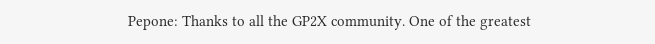Pepone: Thanks to all the GP2X community. One of the greatest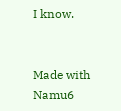I know.


Made with Namu6